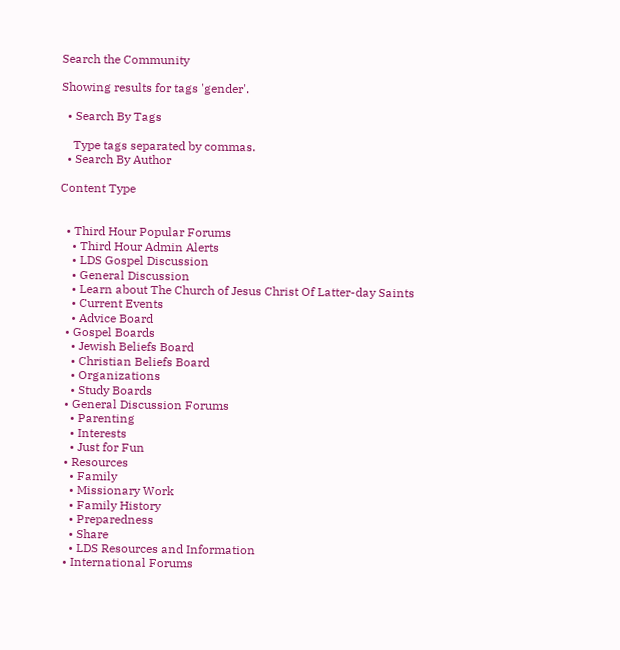Search the Community

Showing results for tags 'gender'.

  • Search By Tags

    Type tags separated by commas.
  • Search By Author

Content Type


  • Third Hour Popular Forums
    • Third Hour Admin Alerts
    • LDS Gospel Discussion
    • General Discussion
    • Learn about The Church of Jesus Christ Of Latter-day Saints
    • Current Events
    • Advice Board
  • Gospel Boards
    • Jewish Beliefs Board
    • Christian Beliefs Board
    • Organizations
    • Study Boards
  • General Discussion Forums
    • Parenting
    • Interests
    • Just for Fun
  • Resources
    • Family
    • Missionary Work
    • Family History
    • Preparedness
    • Share
    • LDS Resources and Information
  • International Forums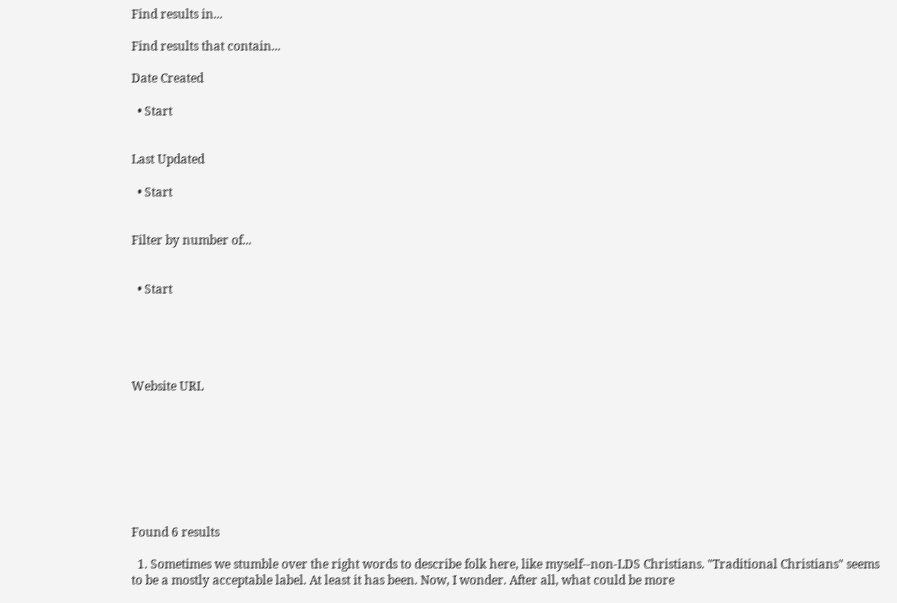Find results in...

Find results that contain...

Date Created

  • Start


Last Updated

  • Start


Filter by number of...


  • Start





Website URL








Found 6 results

  1. Sometimes we stumble over the right words to describe folk here, like myself--non-LDS Christians. "Traditional Christians" seems to be a mostly acceptable label. At least it has been. Now, I wonder. After all, what could be more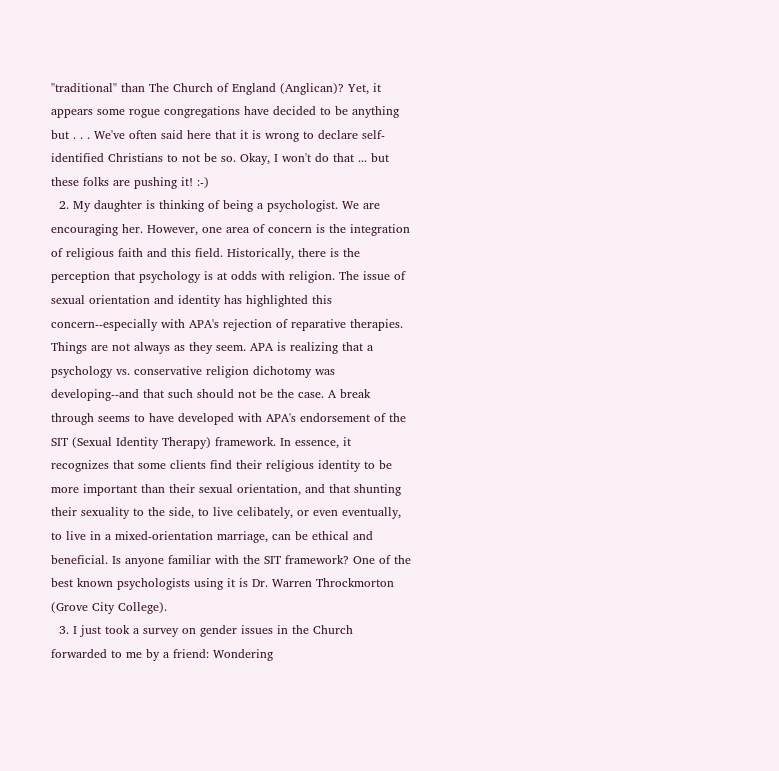"traditional" than The Church of England (Anglican)? Yet, it appears some rogue congregations have decided to be anything but . . . We've often said here that it is wrong to declare self-identified Christians to not be so. Okay, I won't do that ... but these folks are pushing it! :-)
  2. My daughter is thinking of being a psychologist. We are encouraging her. However, one area of concern is the integration of religious faith and this field. Historically, there is the perception that psychology is at odds with religion. The issue of sexual orientation and identity has highlighted this concern--especially with APA's rejection of reparative therapies. Things are not always as they seem. APA is realizing that a psychology vs. conservative religion dichotomy was developing--and that such should not be the case. A break through seems to have developed with APA's endorsement of the SIT (Sexual Identity Therapy) framework. In essence, it recognizes that some clients find their religious identity to be more important than their sexual orientation, and that shunting their sexuality to the side, to live celibately, or even eventually, to live in a mixed-orientation marriage, can be ethical and beneficial. Is anyone familiar with the SIT framework? One of the best known psychologists using it is Dr. Warren Throckmorton (Grove City College).
  3. I just took a survey on gender issues in the Church forwarded to me by a friend: Wondering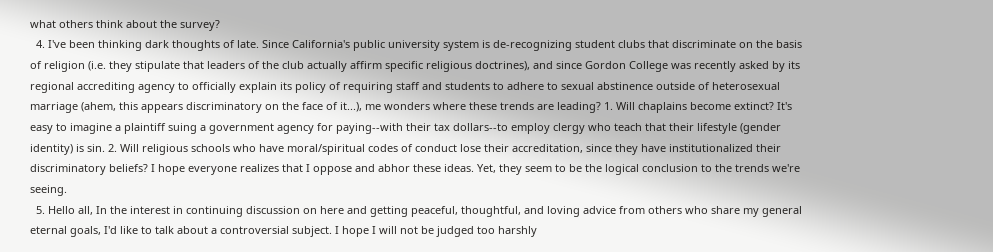what others think about the survey?
  4. I've been thinking dark thoughts of late. Since California's public university system is de-recognizing student clubs that discriminate on the basis of religion (i.e. they stipulate that leaders of the club actually affirm specific religious doctrines), and since Gordon College was recently asked by its regional accrediting agency to officially explain its policy of requiring staff and students to adhere to sexual abstinence outside of heterosexual marriage (ahem, this appears discriminatory on the face of it...), me wonders where these trends are leading? 1. Will chaplains become extinct? It's easy to imagine a plaintiff suing a government agency for paying--with their tax dollars--to employ clergy who teach that their lifestyle (gender identity) is sin. 2. Will religious schools who have moral/spiritual codes of conduct lose their accreditation, since they have institutionalized their discriminatory beliefs? I hope everyone realizes that I oppose and abhor these ideas. Yet, they seem to be the logical conclusion to the trends we're seeing.
  5. Hello all, In the interest in continuing discussion on here and getting peaceful, thoughtful, and loving advice from others who share my general eternal goals, I'd like to talk about a controversial subject. I hope I will not be judged too harshly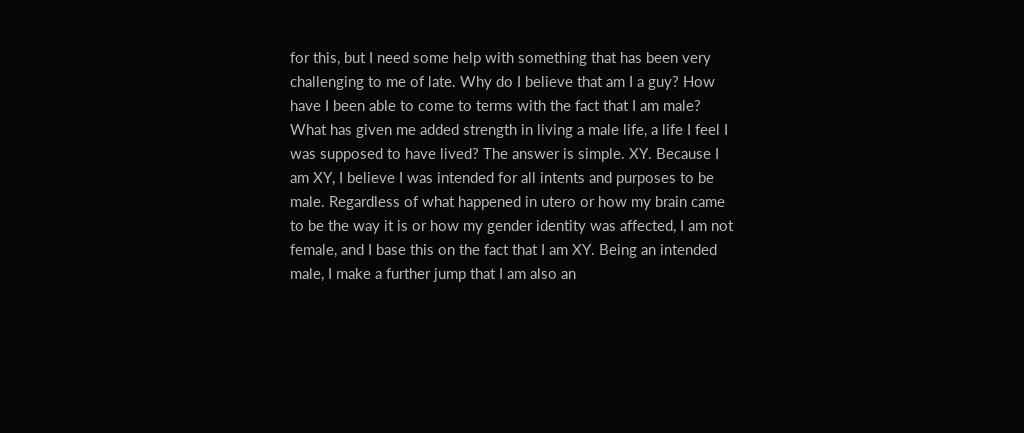for this, but I need some help with something that has been very challenging to me of late. Why do I believe that am I a guy? How have I been able to come to terms with the fact that I am male? What has given me added strength in living a male life, a life I feel I was supposed to have lived? The answer is simple. XY. Because I am XY, I believe I was intended for all intents and purposes to be male. Regardless of what happened in utero or how my brain came to be the way it is or how my gender identity was affected, I am not female, and I base this on the fact that I am XY. Being an intended male, I make a further jump that I am also an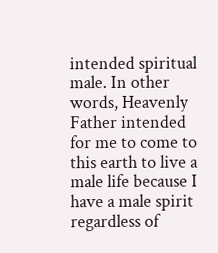intended spiritual male. In other words, Heavenly Father intended for me to come to this earth to live a male life because I have a male spirit regardless of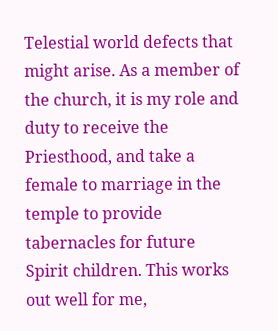Telestial world defects that might arise. As a member of the church, it is my role and duty to receive the Priesthood, and take a female to marriage in the temple to provide tabernacles for future Spirit children. This works out well for me,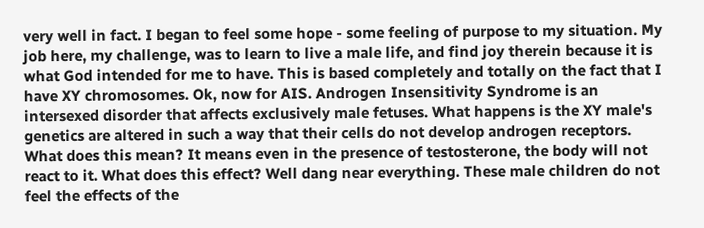very well in fact. I began to feel some hope - some feeling of purpose to my situation. My job here, my challenge, was to learn to live a male life, and find joy therein because it is what God intended for me to have. This is based completely and totally on the fact that I have XY chromosomes. Ok, now for AIS. Androgen Insensitivity Syndrome is an intersexed disorder that affects exclusively male fetuses. What happens is the XY male's genetics are altered in such a way that their cells do not develop androgen receptors. What does this mean? It means even in the presence of testosterone, the body will not react to it. What does this effect? Well dang near everything. These male children do not feel the effects of the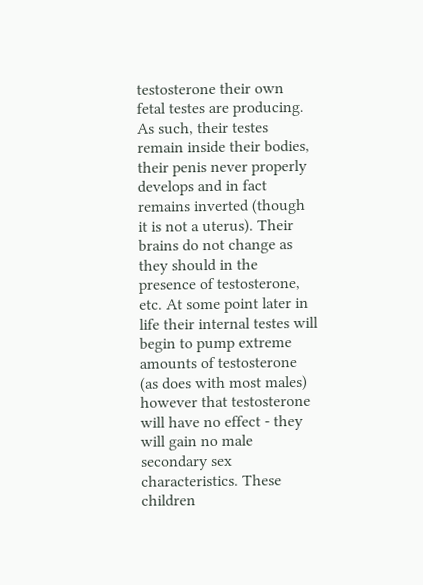testosterone their own fetal testes are producing. As such, their testes remain inside their bodies, their penis never properly develops and in fact remains inverted (though it is not a uterus). Their brains do not change as they should in the presence of testosterone, etc. At some point later in life their internal testes will begin to pump extreme amounts of testosterone (as does with most males) however that testosterone will have no effect - they will gain no male secondary sex characteristics. These children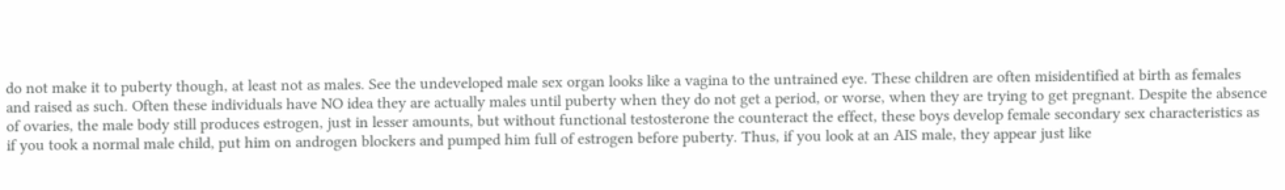do not make it to puberty though, at least not as males. See the undeveloped male sex organ looks like a vagina to the untrained eye. These children are often misidentified at birth as females and raised as such. Often these individuals have NO idea they are actually males until puberty when they do not get a period, or worse, when they are trying to get pregnant. Despite the absence of ovaries, the male body still produces estrogen, just in lesser amounts, but without functional testosterone the counteract the effect, these boys develop female secondary sex characteristics as if you took a normal male child, put him on androgen blockers and pumped him full of estrogen before puberty. Thus, if you look at an AIS male, they appear just like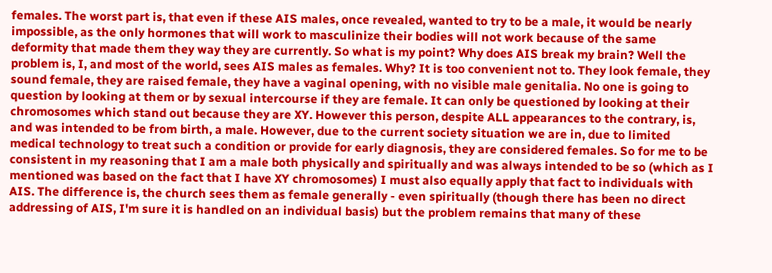females. The worst part is, that even if these AIS males, once revealed, wanted to try to be a male, it would be nearly impossible, as the only hormones that will work to masculinize their bodies will not work because of the same deformity that made them they way they are currently. So what is my point? Why does AIS break my brain? Well the problem is, I, and most of the world, sees AIS males as females. Why? It is too convenient not to. They look female, they sound female, they are raised female, they have a vaginal opening, with no visible male genitalia. No one is going to question by looking at them or by sexual intercourse if they are female. It can only be questioned by looking at their chromosomes which stand out because they are XY. However this person, despite ALL appearances to the contrary, is, and was intended to be from birth, a male. However, due to the current society situation we are in, due to limited medical technology to treat such a condition or provide for early diagnosis, they are considered females. So for me to be consistent in my reasoning that I am a male both physically and spiritually and was always intended to be so (which as I mentioned was based on the fact that I have XY chromosomes) I must also equally apply that fact to individuals with AIS. The difference is, the church sees them as female generally - even spiritually (though there has been no direct addressing of AIS, I'm sure it is handled on an individual basis) but the problem remains that many of these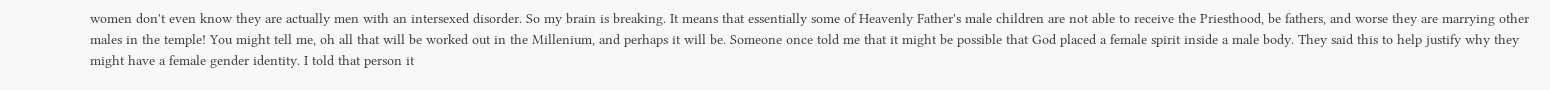women don't even know they are actually men with an intersexed disorder. So my brain is breaking. It means that essentially some of Heavenly Father's male children are not able to receive the Priesthood, be fathers, and worse they are marrying other males in the temple! You might tell me, oh all that will be worked out in the Millenium, and perhaps it will be. Someone once told me that it might be possible that God placed a female spirit inside a male body. They said this to help justify why they might have a female gender identity. I told that person it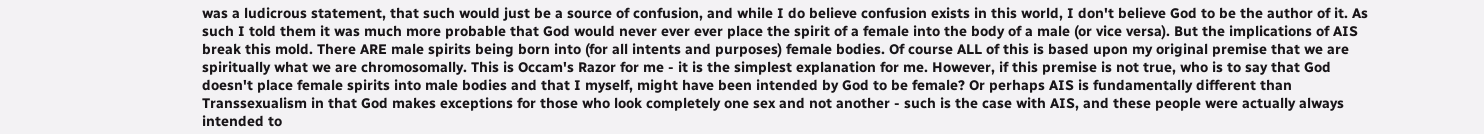was a ludicrous statement, that such would just be a source of confusion, and while I do believe confusion exists in this world, I don't believe God to be the author of it. As such I told them it was much more probable that God would never ever ever place the spirit of a female into the body of a male (or vice versa). But the implications of AIS break this mold. There ARE male spirits being born into (for all intents and purposes) female bodies. Of course ALL of this is based upon my original premise that we are spiritually what we are chromosomally. This is Occam's Razor for me - it is the simplest explanation for me. However, if this premise is not true, who is to say that God doesn't place female spirits into male bodies and that I myself, might have been intended by God to be female? Or perhaps AIS is fundamentally different than Transsexualism in that God makes exceptions for those who look completely one sex and not another - such is the case with AIS, and these people were actually always intended to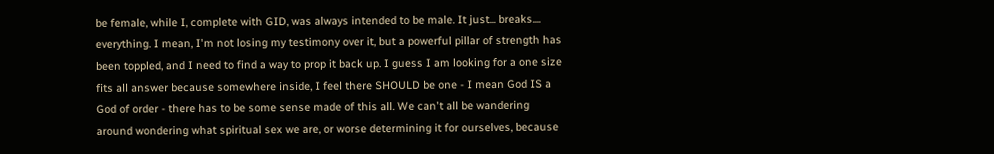be female, while I, complete with GID, was always intended to be male. It just... breaks.... everything. I mean, I'm not losing my testimony over it, but a powerful pillar of strength has been toppled, and I need to find a way to prop it back up. I guess I am looking for a one size fits all answer because somewhere inside, I feel there SHOULD be one - I mean God IS a God of order - there has to be some sense made of this all. We can't all be wandering around wondering what spiritual sex we are, or worse determining it for ourselves, because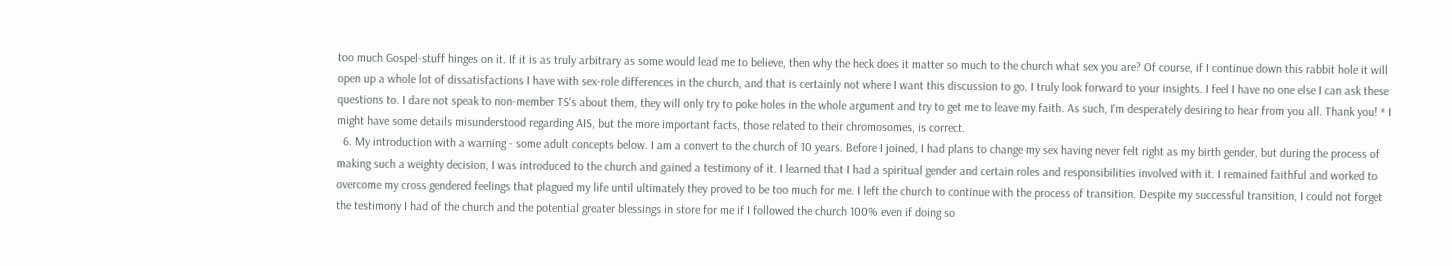too much Gospel-stuff hinges on it. If it is as truly arbitrary as some would lead me to believe, then why the heck does it matter so much to the church what sex you are? Of course, if I continue down this rabbit hole it will open up a whole lot of dissatisfactions I have with sex-role differences in the church, and that is certainly not where I want this discussion to go. I truly look forward to your insights. I feel I have no one else I can ask these questions to. I dare not speak to non-member TS's about them, they will only try to poke holes in the whole argument and try to get me to leave my faith. As such, I'm desperately desiring to hear from you all. Thank you! * I might have some details misunderstood regarding AIS, but the more important facts, those related to their chromosomes, is correct.
  6. My introduction with a warning - some adult concepts below. I am a convert to the church of 10 years. Before I joined, I had plans to change my sex having never felt right as my birth gender, but during the process of making such a weighty decision, I was introduced to the church and gained a testimony of it. I learned that I had a spiritual gender and certain roles and responsibilities involved with it. I remained faithful and worked to overcome my cross gendered feelings that plagued my life until ultimately they proved to be too much for me. I left the church to continue with the process of transition. Despite my successful transition, I could not forget the testimony I had of the church and the potential greater blessings in store for me if I followed the church 100% even if doing so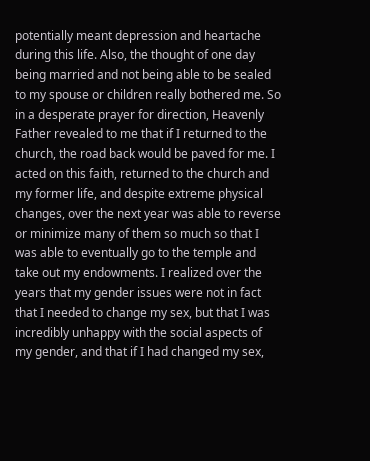potentially meant depression and heartache during this life. Also, the thought of one day being married and not being able to be sealed to my spouse or children really bothered me. So in a desperate prayer for direction, Heavenly Father revealed to me that if I returned to the church, the road back would be paved for me. I acted on this faith, returned to the church and my former life, and despite extreme physical changes, over the next year was able to reverse or minimize many of them so much so that I was able to eventually go to the temple and take out my endowments. I realized over the years that my gender issues were not in fact that I needed to change my sex, but that I was incredibly unhappy with the social aspects of my gender, and that if I had changed my sex,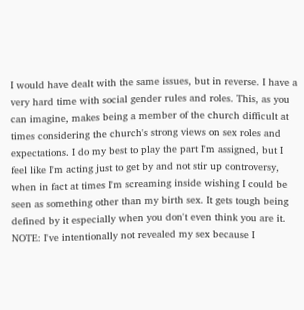I would have dealt with the same issues, but in reverse. I have a very hard time with social gender rules and roles. This, as you can imagine, makes being a member of the church difficult at times considering the church's strong views on sex roles and expectations. I do my best to play the part I'm assigned, but I feel like I'm acting just to get by and not stir up controversy, when in fact at times I'm screaming inside wishing I could be seen as something other than my birth sex. It gets tough being defined by it especially when you don't even think you are it. NOTE: I've intentionally not revealed my sex because I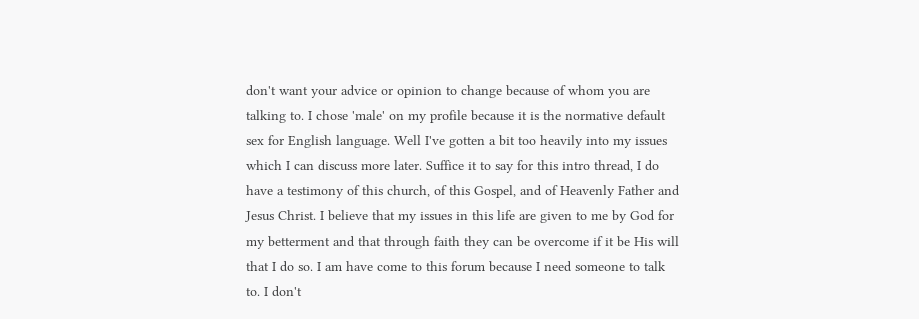don't want your advice or opinion to change because of whom you are talking to. I chose 'male' on my profile because it is the normative default sex for English language. Well I've gotten a bit too heavily into my issues which I can discuss more later. Suffice it to say for this intro thread, I do have a testimony of this church, of this Gospel, and of Heavenly Father and Jesus Christ. I believe that my issues in this life are given to me by God for my betterment and that through faith they can be overcome if it be His will that I do so. I am have come to this forum because I need someone to talk to. I don't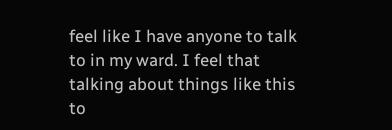feel like I have anyone to talk to in my ward. I feel that talking about things like this to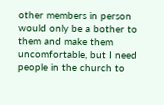other members in person would only be a bother to them and make them uncomfortable, but I need people in the church to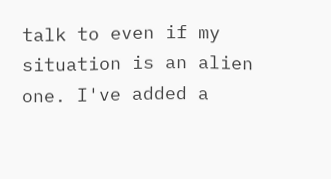talk to even if my situation is an alien one. I've added a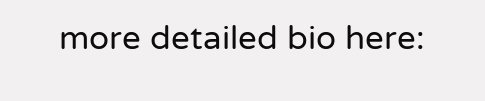more detailed bio here: